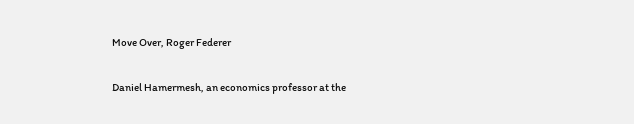Move Over, Roger Federer

Daniel Hamermesh, an economics professor at the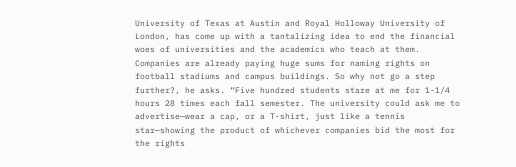University of Texas at Austin and Royal Holloway University of London, has come up with a tantalizing idea to end the financial woes of universities and the academics who teach at them. Companies are already paying huge sums for naming rights on football stadiums and campus buildings. So why not go a step further?, he asks. “Five hundred students stare at me for 1-1/4 hours 28 times each fall semester. The university could ask me to advertise—wear a cap, or a T-shirt, just like a tennis star—showing the product of whichever companies bid the most for the rights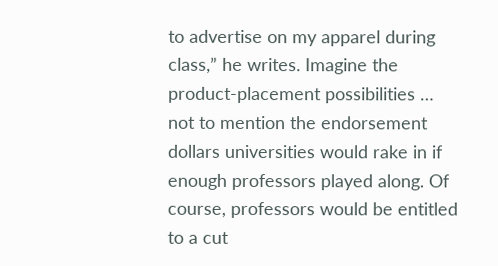to advertise on my apparel during class,” he writes. Imagine the product-placement possibilities … not to mention the endorsement dollars universities would rake in if enough professors played along. Of course, professors would be entitled to a cut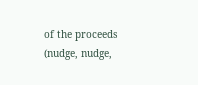of the proceeds (nudge, nudge,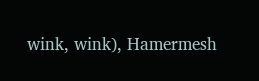wink, wink), Hamermesh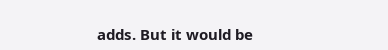adds. But it would be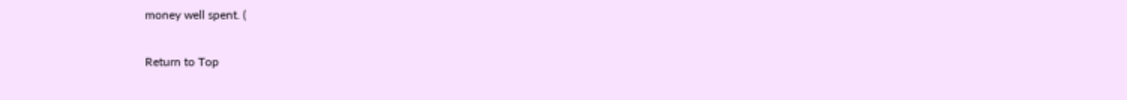money well spent. (

Return to Top